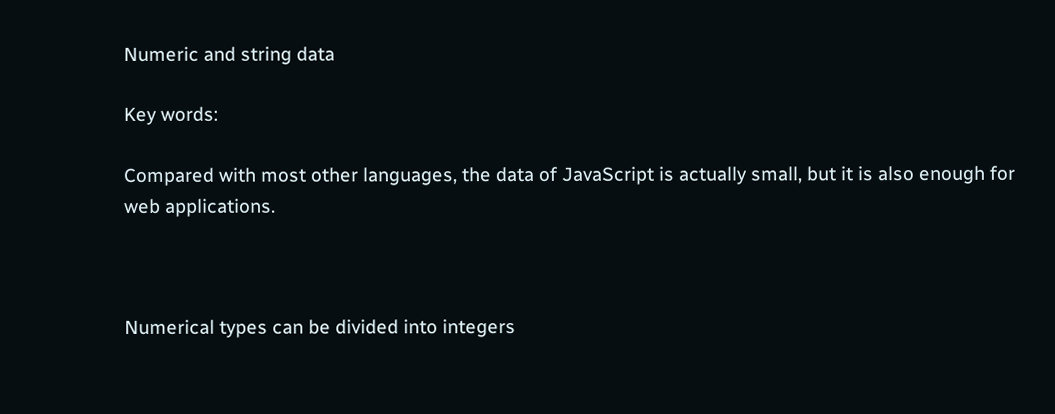Numeric and string data

Key words:

Compared with most other languages, the data of JavaScript is actually small, but it is also enough for web applications.



Numerical types can be divided into integers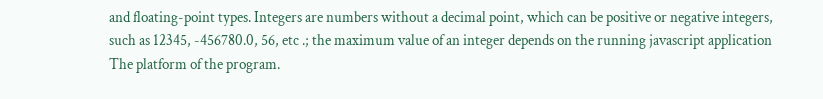and floating-point types. Integers are numbers without a decimal point, which can be positive or negative integers, such as 12345, -456780.0, 56, etc .; the maximum value of an integer depends on the running javascript application The platform of the program.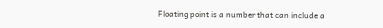Floating point is a number that can include a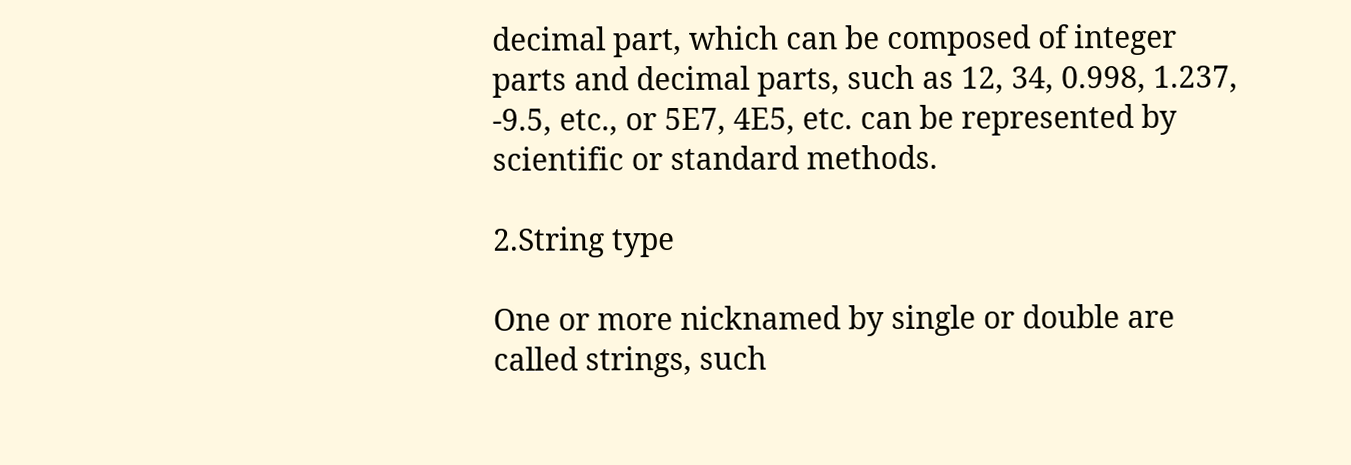decimal part, which can be composed of integer parts and decimal parts, such as 12, 34, 0.998, 1.237, -9.5, etc., or 5E7, 4E5, etc. can be represented by scientific or standard methods.

2.String type

One or more nicknamed by single or double are called strings, such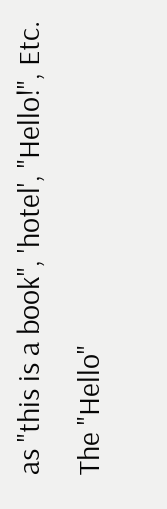as "this is a book", 'hotel', "Hello!", Etc. The "Hello"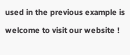used in the previous example is welcome to visit our website !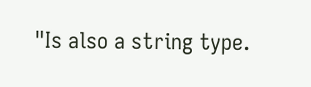"Is also a string type.